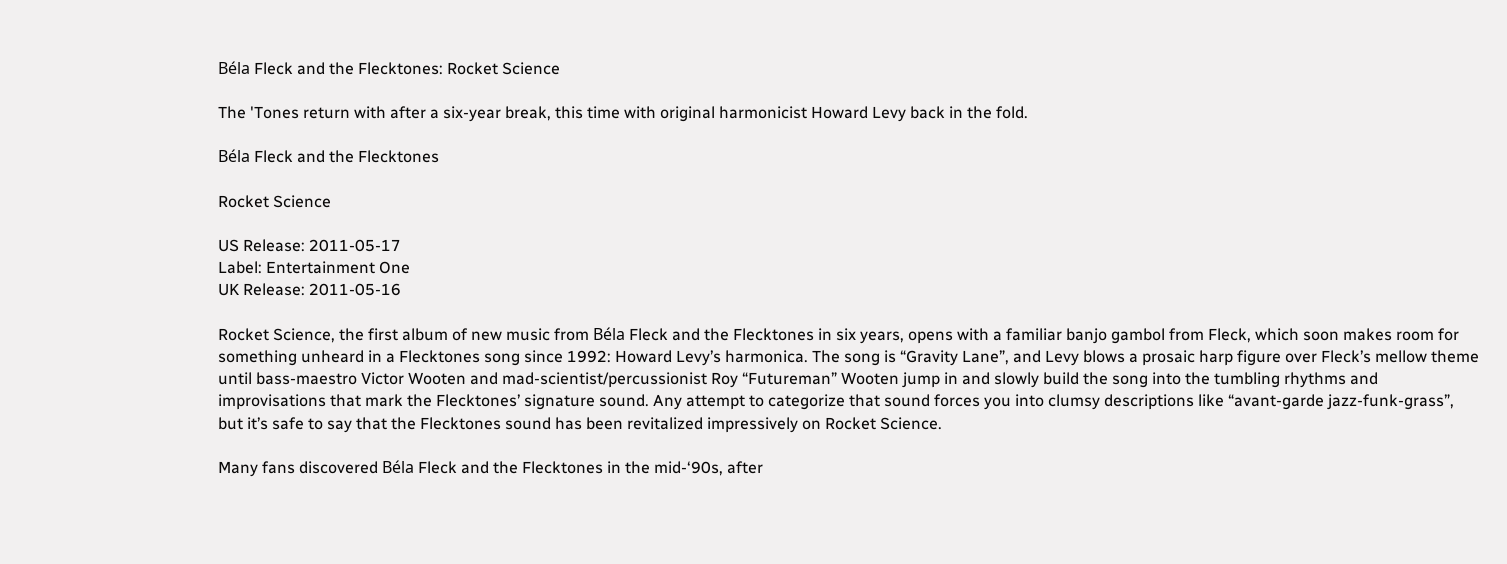Béla Fleck and the Flecktones: Rocket Science

The 'Tones return with after a six-year break, this time with original harmonicist Howard Levy back in the fold.

Béla Fleck and the Flecktones

Rocket Science

US Release: 2011-05-17
Label: Entertainment One
UK Release: 2011-05-16

Rocket Science, the first album of new music from Béla Fleck and the Flecktones in six years, opens with a familiar banjo gambol from Fleck, which soon makes room for something unheard in a Flecktones song since 1992: Howard Levy’s harmonica. The song is “Gravity Lane”, and Levy blows a prosaic harp figure over Fleck’s mellow theme until bass-maestro Victor Wooten and mad-scientist/percussionist Roy “Futureman” Wooten jump in and slowly build the song into the tumbling rhythms and improvisations that mark the Flecktones’ signature sound. Any attempt to categorize that sound forces you into clumsy descriptions like “avant-garde jazz-funk-grass”, but it’s safe to say that the Flecktones sound has been revitalized impressively on Rocket Science.

Many fans discovered Béla Fleck and the Flecktones in the mid-‘90s, after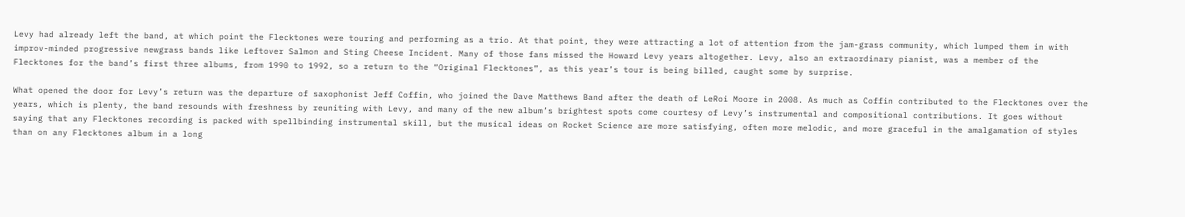Levy had already left the band, at which point the Flecktones were touring and performing as a trio. At that point, they were attracting a lot of attention from the jam-grass community, which lumped them in with improv-minded progressive newgrass bands like Leftover Salmon and Sting Cheese Incident. Many of those fans missed the Howard Levy years altogether. Levy, also an extraordinary pianist, was a member of the Flecktones for the band’s first three albums, from 1990 to 1992, so a return to the “Original Flecktones”, as this year’s tour is being billed, caught some by surprise.

What opened the door for Levy’s return was the departure of saxophonist Jeff Coffin, who joined the Dave Matthews Band after the death of LeRoi Moore in 2008. As much as Coffin contributed to the Flecktones over the years, which is plenty, the band resounds with freshness by reuniting with Levy, and many of the new album’s brightest spots come courtesy of Levy’s instrumental and compositional contributions. It goes without saying that any Flecktones recording is packed with spellbinding instrumental skill, but the musical ideas on Rocket Science are more satisfying, often more melodic, and more graceful in the amalgamation of styles than on any Flecktones album in a long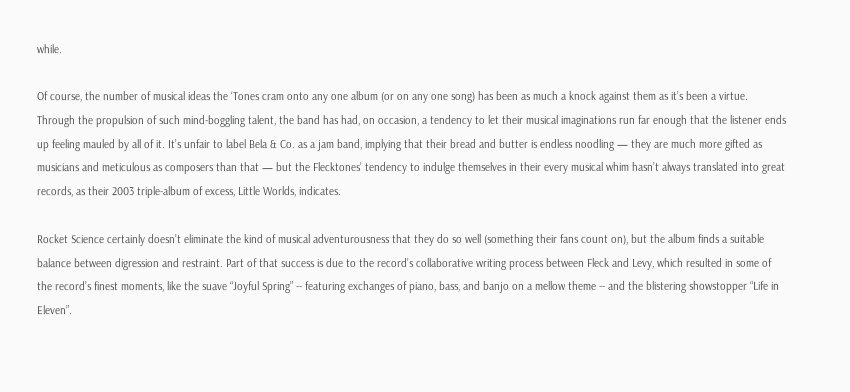while.

Of course, the number of musical ideas the ‘Tones cram onto any one album (or on any one song) has been as much a knock against them as it’s been a virtue. Through the propulsion of such mind-boggling talent, the band has had, on occasion, a tendency to let their musical imaginations run far enough that the listener ends up feeling mauled by all of it. It’s unfair to label Bela & Co. as a jam band, implying that their bread and butter is endless noodling — they are much more gifted as musicians and meticulous as composers than that — but the Flecktones’ tendency to indulge themselves in their every musical whim hasn’t always translated into great records, as their 2003 triple-album of excess, Little Worlds, indicates.

Rocket Science certainly doesn’t eliminate the kind of musical adventurousness that they do so well (something their fans count on), but the album finds a suitable balance between digression and restraint. Part of that success is due to the record’s collaborative writing process between Fleck and Levy, which resulted in some of the record’s finest moments, like the suave “Joyful Spring” -- featuring exchanges of piano, bass, and banjo on a mellow theme -- and the blistering showstopper “Life in Eleven”.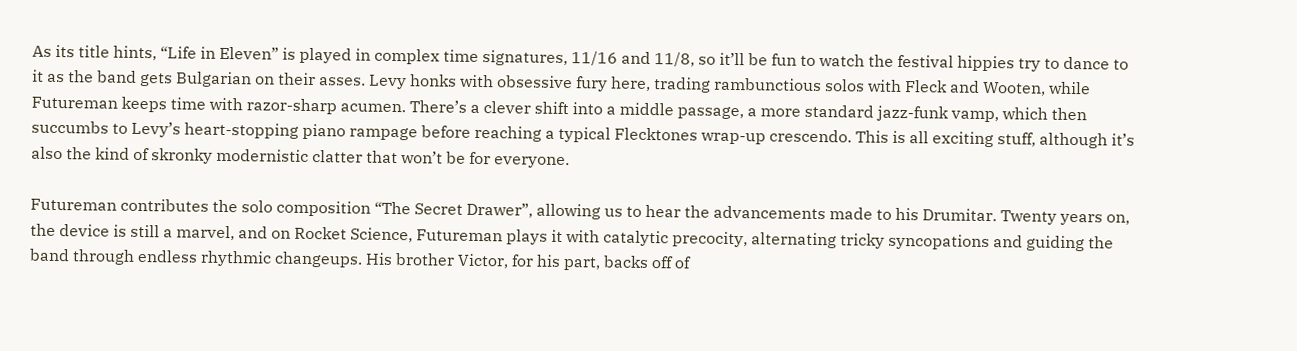As its title hints, “Life in Eleven” is played in complex time signatures, 11/16 and 11/8, so it’ll be fun to watch the festival hippies try to dance to it as the band gets Bulgarian on their asses. Levy honks with obsessive fury here, trading rambunctious solos with Fleck and Wooten, while Futureman keeps time with razor-sharp acumen. There’s a clever shift into a middle passage, a more standard jazz-funk vamp, which then succumbs to Levy’s heart-stopping piano rampage before reaching a typical Flecktones wrap-up crescendo. This is all exciting stuff, although it’s also the kind of skronky modernistic clatter that won’t be for everyone.

Futureman contributes the solo composition “The Secret Drawer”, allowing us to hear the advancements made to his Drumitar. Twenty years on, the device is still a marvel, and on Rocket Science, Futureman plays it with catalytic precocity, alternating tricky syncopations and guiding the band through endless rhythmic changeups. His brother Victor, for his part, backs off of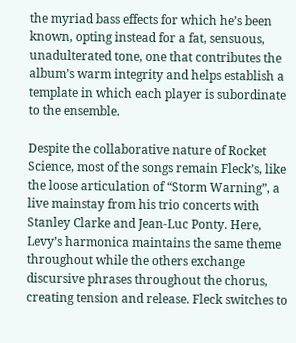the myriad bass effects for which he’s been known, opting instead for a fat, sensuous, unadulterated tone, one that contributes the album’s warm integrity and helps establish a template in which each player is subordinate to the ensemble.

Despite the collaborative nature of Rocket Science, most of the songs remain Fleck’s, like the loose articulation of “Storm Warning”, a live mainstay from his trio concerts with Stanley Clarke and Jean-Luc Ponty. Here, Levy’s harmonica maintains the same theme throughout while the others exchange discursive phrases throughout the chorus, creating tension and release. Fleck switches to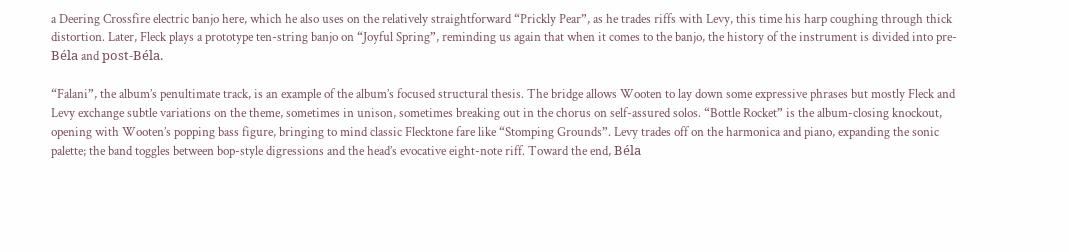a Deering Crossfire electric banjo here, which he also uses on the relatively straightforward “Prickly Pear”, as he trades riffs with Levy, this time his harp coughing through thick distortion. Later, Fleck plays a prototype ten-string banjo on “Joyful Spring”, reminding us again that when it comes to the banjo, the history of the instrument is divided into pre-Béla and post-Béla.

“Falani”, the album’s penultimate track, is an example of the album’s focused structural thesis. The bridge allows Wooten to lay down some expressive phrases but mostly Fleck and Levy exchange subtle variations on the theme, sometimes in unison, sometimes breaking out in the chorus on self-assured solos. “Bottle Rocket” is the album-closing knockout, opening with Wooten’s popping bass figure, bringing to mind classic Flecktone fare like “Stomping Grounds”. Levy trades off on the harmonica and piano, expanding the sonic palette; the band toggles between bop-style digressions and the head’s evocative eight-note riff. Toward the end, Béla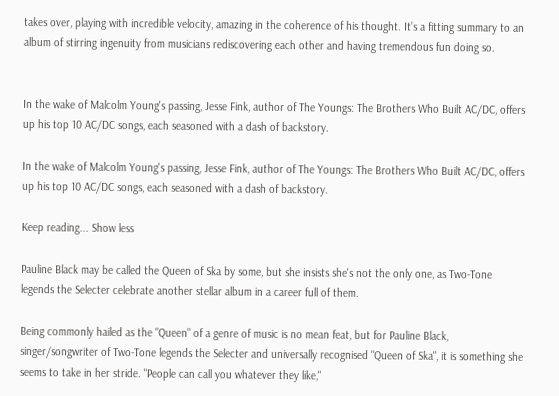takes over, playing with incredible velocity, amazing in the coherence of his thought. It’s a fitting summary to an album of stirring ingenuity from musicians rediscovering each other and having tremendous fun doing so.


In the wake of Malcolm Young's passing, Jesse Fink, author of The Youngs: The Brothers Who Built AC/DC, offers up his top 10 AC/DC songs, each seasoned with a dash of backstory.

In the wake of Malcolm Young's passing, Jesse Fink, author of The Youngs: The Brothers Who Built AC/DC, offers up his top 10 AC/DC songs, each seasoned with a dash of backstory.

Keep reading... Show less

Pauline Black may be called the Queen of Ska by some, but she insists she's not the only one, as Two-Tone legends the Selecter celebrate another stellar album in a career full of them.

Being commonly hailed as the "Queen" of a genre of music is no mean feat, but for Pauline Black, singer/songwriter of Two-Tone legends the Selecter and universally recognised "Queen of Ska", it is something she seems to take in her stride. "People can call you whatever they like,"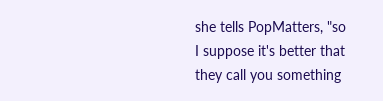she tells PopMatters, "so I suppose it's better that they call you something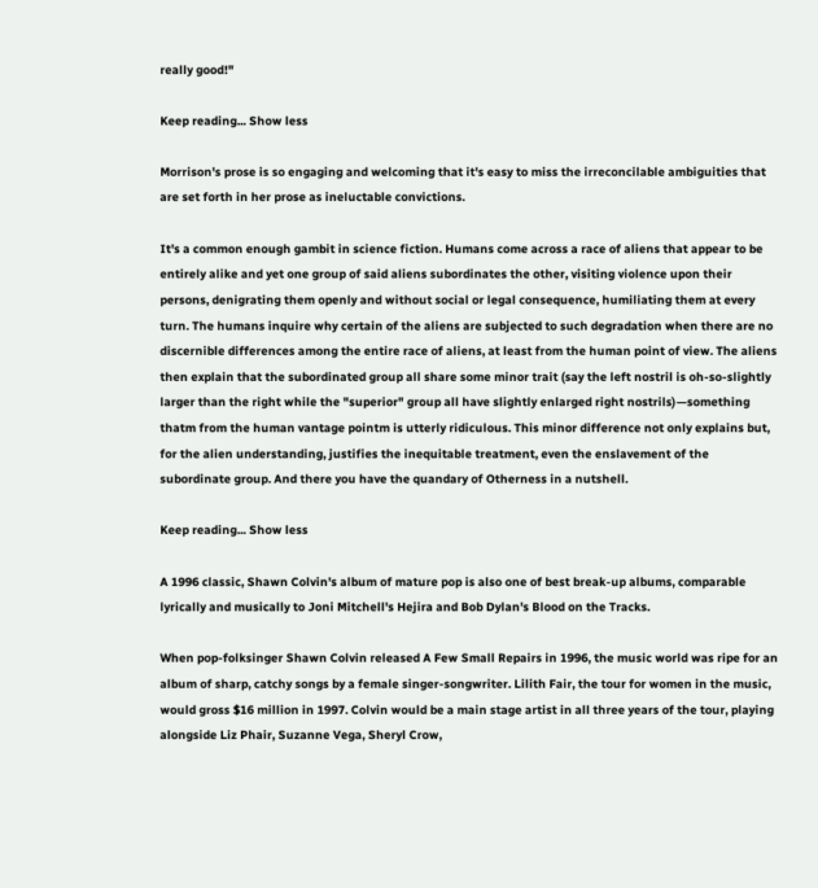really good!"

Keep reading... Show less

Morrison's prose is so engaging and welcoming that it's easy to miss the irreconcilable ambiguities that are set forth in her prose as ineluctable convictions.

It's a common enough gambit in science fiction. Humans come across a race of aliens that appear to be entirely alike and yet one group of said aliens subordinates the other, visiting violence upon their persons, denigrating them openly and without social or legal consequence, humiliating them at every turn. The humans inquire why certain of the aliens are subjected to such degradation when there are no discernible differences among the entire race of aliens, at least from the human point of view. The aliens then explain that the subordinated group all share some minor trait (say the left nostril is oh-so-slightly larger than the right while the "superior" group all have slightly enlarged right nostrils)—something thatm from the human vantage pointm is utterly ridiculous. This minor difference not only explains but, for the alien understanding, justifies the inequitable treatment, even the enslavement of the subordinate group. And there you have the quandary of Otherness in a nutshell.

Keep reading... Show less

A 1996 classic, Shawn Colvin's album of mature pop is also one of best break-up albums, comparable lyrically and musically to Joni Mitchell's Hejira and Bob Dylan's Blood on the Tracks.

When pop-folksinger Shawn Colvin released A Few Small Repairs in 1996, the music world was ripe for an album of sharp, catchy songs by a female singer-songwriter. Lilith Fair, the tour for women in the music, would gross $16 million in 1997. Colvin would be a main stage artist in all three years of the tour, playing alongside Liz Phair, Suzanne Vega, Sheryl Crow,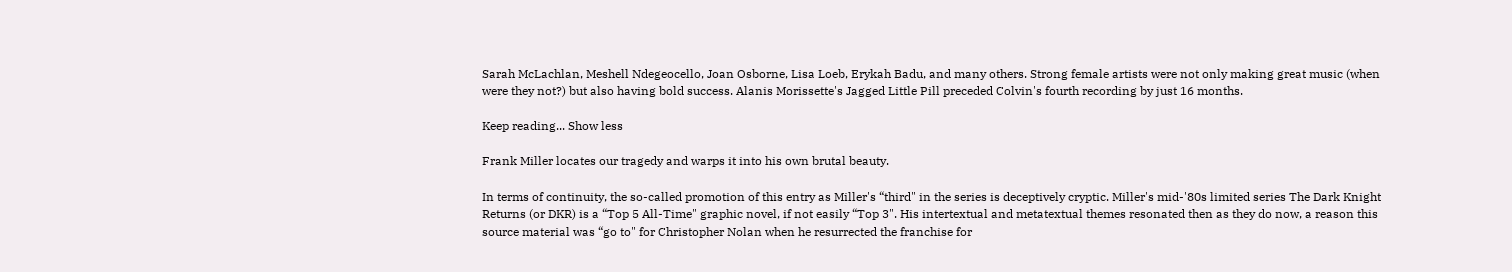Sarah McLachlan, Meshell Ndegeocello, Joan Osborne, Lisa Loeb, Erykah Badu, and many others. Strong female artists were not only making great music (when were they not?) but also having bold success. Alanis Morissette's Jagged Little Pill preceded Colvin's fourth recording by just 16 months.

Keep reading... Show less

Frank Miller locates our tragedy and warps it into his own brutal beauty.

In terms of continuity, the so-called promotion of this entry as Miller's “third" in the series is deceptively cryptic. Miller's mid-'80s limited series The Dark Knight Returns (or DKR) is a “Top 5 All-Time" graphic novel, if not easily “Top 3". His intertextual and metatextual themes resonated then as they do now, a reason this source material was “go to" for Christopher Nolan when he resurrected the franchise for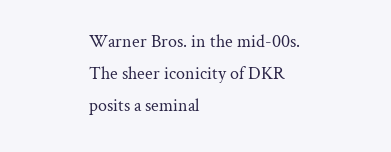Warner Bros. in the mid-00s. The sheer iconicity of DKR posits a seminal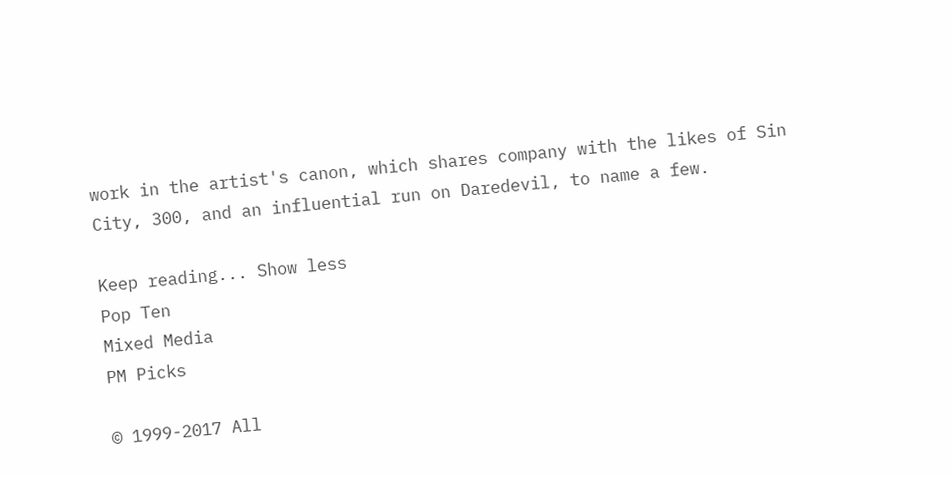work in the artist's canon, which shares company with the likes of Sin City, 300, and an influential run on Daredevil, to name a few.

Keep reading... Show less
Pop Ten
Mixed Media
PM Picks

© 1999-2017 All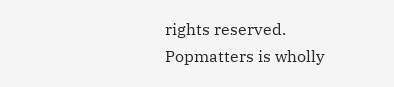rights reserved.
Popmatters is wholly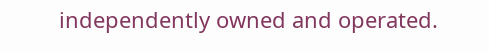independently owned and operated.